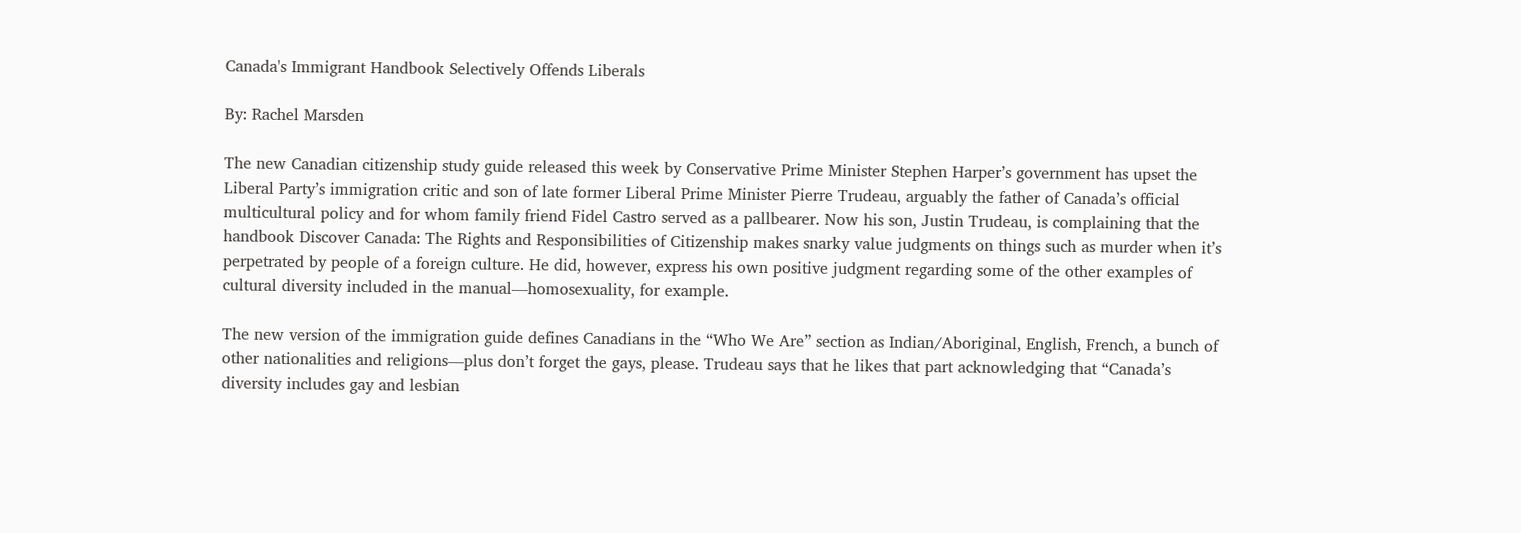Canada's Immigrant Handbook Selectively Offends Liberals

By: Rachel Marsden

The new Canadian citizenship study guide released this week by Conservative Prime Minister Stephen Harper’s government has upset the Liberal Party’s immigration critic and son of late former Liberal Prime Minister Pierre Trudeau, arguably the father of Canada’s official multicultural policy and for whom family friend Fidel Castro served as a pallbearer. Now his son, Justin Trudeau, is complaining that the handbook Discover Canada: The Rights and Responsibilities of Citizenship makes snarky value judgments on things such as murder when it’s perpetrated by people of a foreign culture. He did, however, express his own positive judgment regarding some of the other examples of cultural diversity included in the manual—homosexuality, for example.

The new version of the immigration guide defines Canadians in the “Who We Are” section as Indian/Aboriginal, English, French, a bunch of other nationalities and religions—plus don’t forget the gays, please. Trudeau says that he likes that part acknowledging that “Canada’s diversity includes gay and lesbian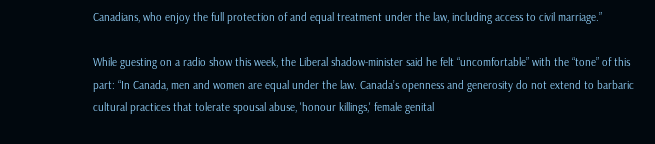Canadians, who enjoy the full protection of and equal treatment under the law, including access to civil marriage.”

While guesting on a radio show this week, the Liberal shadow-minister said he felt “uncomfortable” with the “tone” of this part: “In Canada, men and women are equal under the law. Canada’s openness and generosity do not extend to barbaric cultural practices that tolerate spousal abuse, 'honour killings,' female genital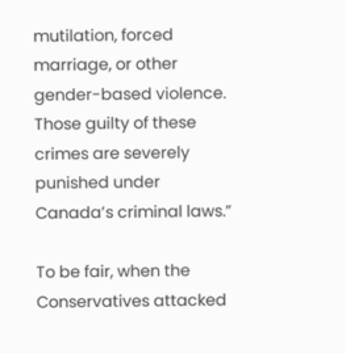mutilation, forced marriage, or other gender-based violence. Those guilty of these crimes are severely punished under Canada’s criminal laws.”

To be fair, when the Conservatives attacked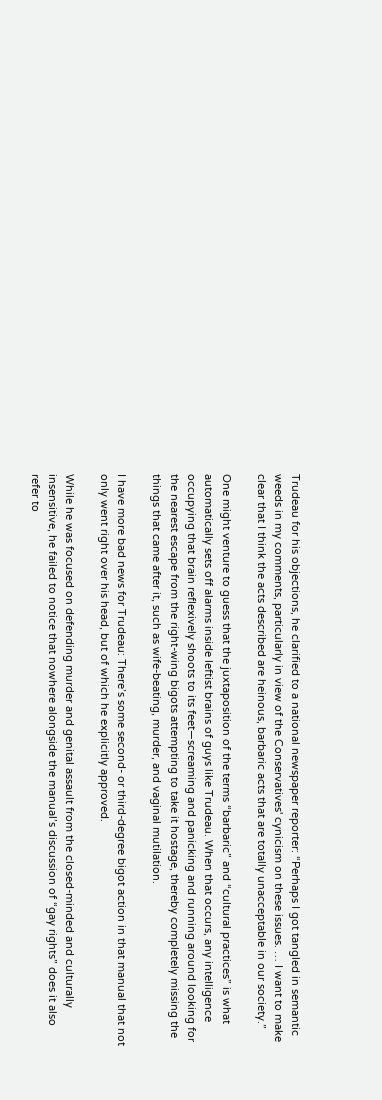Trudeau for his objections, he clarified to a national newspaper reporter: “Perhaps I got tangled in semantic weeds in my comments, particularly in view of the Conservatives' cynicism on these issues. … I want to make clear that I think the acts described are heinous, barbaric acts that are totally unacceptable in our society.”

One might venture to guess that the juxtaposition of the terms “barbaric” and “cultural practices” is what automatically sets off alarms inside leftist brains of guys like Trudeau. When that occurs, any intelligence occupying that brain reflexively shoots to its feet—screaming and panicking and running around looking for the nearest escape from the right-wing bigots attempting to take it hostage, thereby completely missing the things that came after it, such as wife-beating, murder, and vaginal mutilation.

I have more bad news for Trudeau: There’s some second- or third-degree bigot action in that manual that not only went right over his head, but of which he explicitly approved.

While he was focused on defending murder and genital assault from the closed-minded and culturally insensitive, he failed to notice that nowhere alongside the manual’s discussion of “gay rights” does it also refer to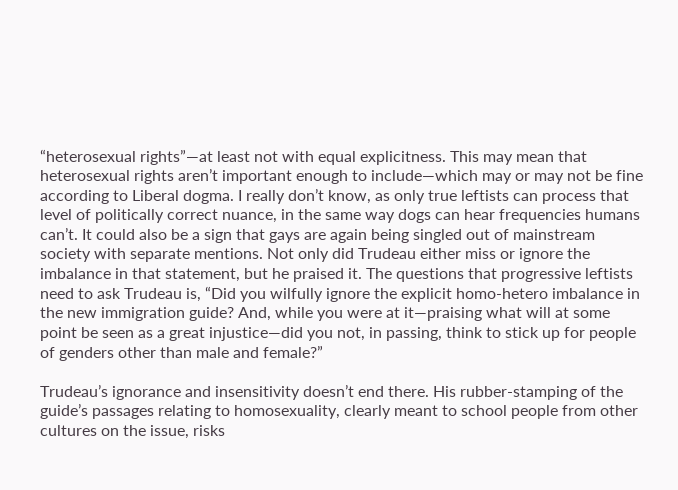“heterosexual rights”—at least not with equal explicitness. This may mean that heterosexual rights aren’t important enough to include—which may or may not be fine according to Liberal dogma. I really don’t know, as only true leftists can process that level of politically correct nuance, in the same way dogs can hear frequencies humans can’t. It could also be a sign that gays are again being singled out of mainstream society with separate mentions. Not only did Trudeau either miss or ignore the imbalance in that statement, but he praised it. The questions that progressive leftists need to ask Trudeau is, “Did you wilfully ignore the explicit homo-hetero imbalance in the new immigration guide? And, while you were at it—praising what will at some point be seen as a great injustice—did you not, in passing, think to stick up for people of genders other than male and female?”

Trudeau’s ignorance and insensitivity doesn’t end there. His rubber-stamping of the guide’s passages relating to homosexuality, clearly meant to school people from other cultures on the issue, risks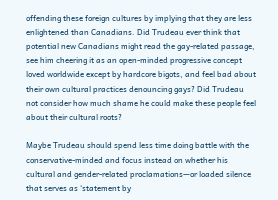offending these foreign cultures by implying that they are less enlightened than Canadians. Did Trudeau ever think that potential new Canadians might read the gay-related passage, see him cheering it as an open-minded progressive concept loved worldwide except by hardcore bigots, and feel bad about their own cultural practices denouncing gays? Did Trudeau not consider how much shame he could make these people feel about their cultural roots?

Maybe Trudeau should spend less time doing battle with the conservative-minded and focus instead on whether his cultural and gender-related proclamations—or loaded silence that serves as ‘statement by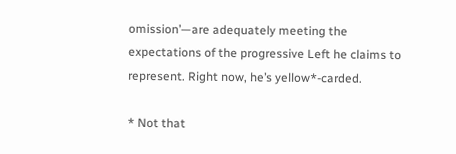omission’—are adequately meeting the expectations of the progressive Left he claims to represent. Right now, he’s yellow*-carded.

* Not that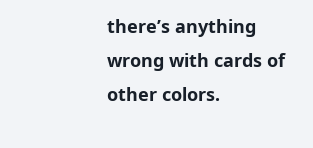there’s anything wrong with cards of other colors.